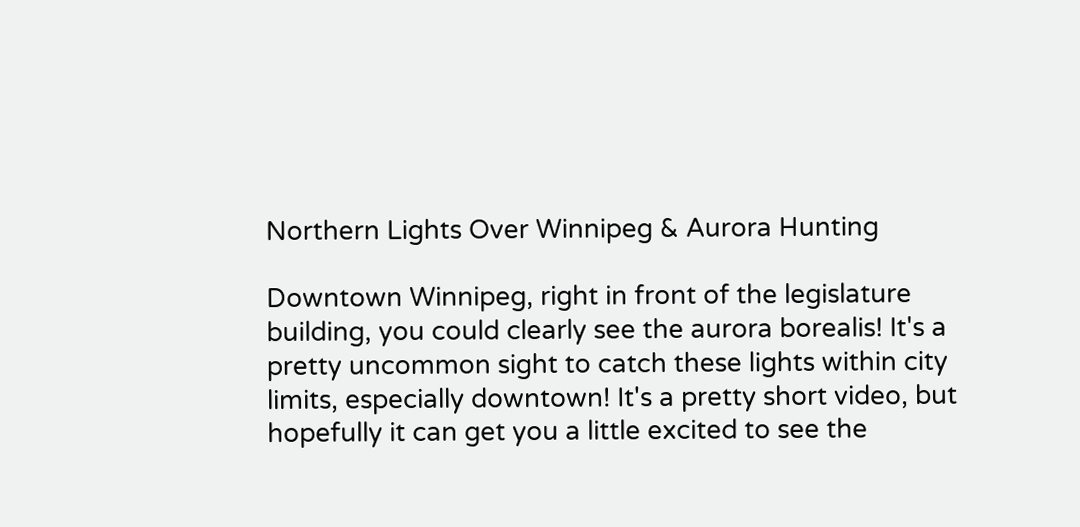Northern Lights Over Winnipeg & Aurora Hunting

Downtown Winnipeg, right in front of the legislature building, you could clearly see the aurora borealis! It's a pretty uncommon sight to catch these lights within city limits, especially downtown! It's a pretty short video, but hopefully it can get you a little excited to see the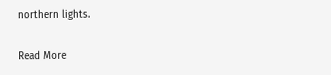northern lights.

Read More